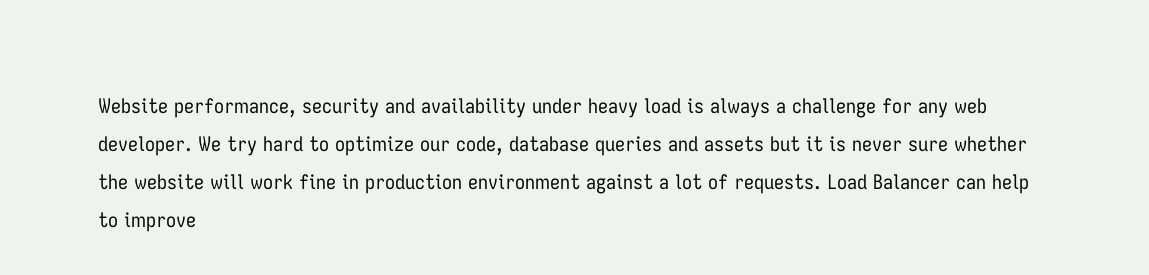Website performance, security and availability under heavy load is always a challenge for any web developer. We try hard to optimize our code, database queries and assets but it is never sure whether the website will work fine in production environment against a lot of requests. Load Balancer can help to improve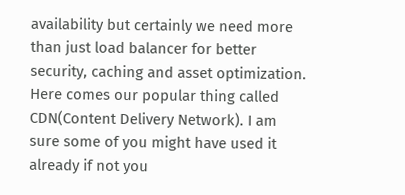availability but certainly we need more than just load balancer for better security, caching and asset optimization. Here comes our popular thing called CDN(Content Delivery Network). I am sure some of you might have used it already if not you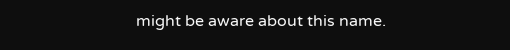might be aware about this name.